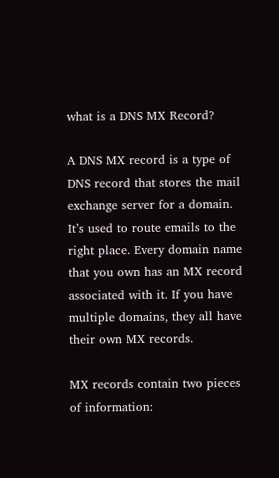what is a DNS MX Record?

A DNS MX record is a type of DNS record that stores the mail exchange server for a domain. It’s used to route emails to the right place. Every domain name that you own has an MX record associated with it. If you have multiple domains, they all have their own MX records.

MX records contain two pieces of information: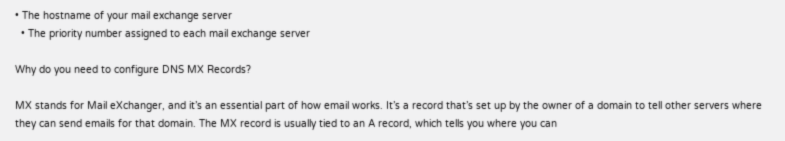• The hostname of your mail exchange server
  • The priority number assigned to each mail exchange server

Why do you need to configure DNS MX Records?

MX stands for Mail eXchanger, and it’s an essential part of how email works. It’s a record that’s set up by the owner of a domain to tell other servers where they can send emails for that domain. The MX record is usually tied to an A record, which tells you where you can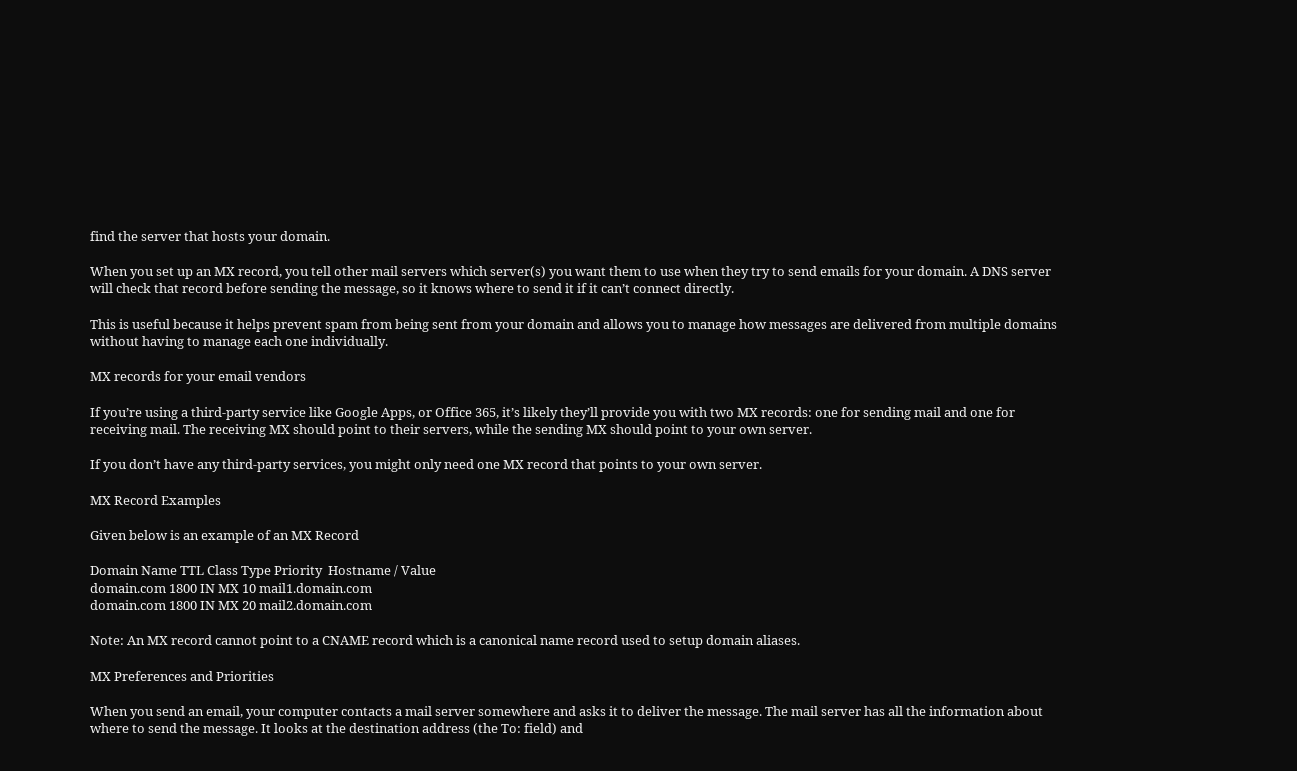find the server that hosts your domain.

When you set up an MX record, you tell other mail servers which server(s) you want them to use when they try to send emails for your domain. A DNS server will check that record before sending the message, so it knows where to send it if it can’t connect directly.

This is useful because it helps prevent spam from being sent from your domain and allows you to manage how messages are delivered from multiple domains without having to manage each one individually.

MX records for your email vendors

If you’re using a third-party service like Google Apps, or Office 365, it’s likely they’ll provide you with two MX records: one for sending mail and one for receiving mail. The receiving MX should point to their servers, while the sending MX should point to your own server.

If you don’t have any third-party services, you might only need one MX record that points to your own server.

MX Record Examples

Given below is an example of an MX Record

Domain Name TTL Class Type Priority  Hostname / Value
domain.com 1800 IN MX 10 mail1.domain.com
domain.com 1800 IN MX 20 mail2.domain.com

Note: An MX record cannot point to a CNAME record which is a canonical name record used to setup domain aliases.

MX Preferences and Priorities

When you send an email, your computer contacts a mail server somewhere and asks it to deliver the message. The mail server has all the information about where to send the message. It looks at the destination address (the To: field) and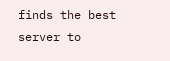finds the best server to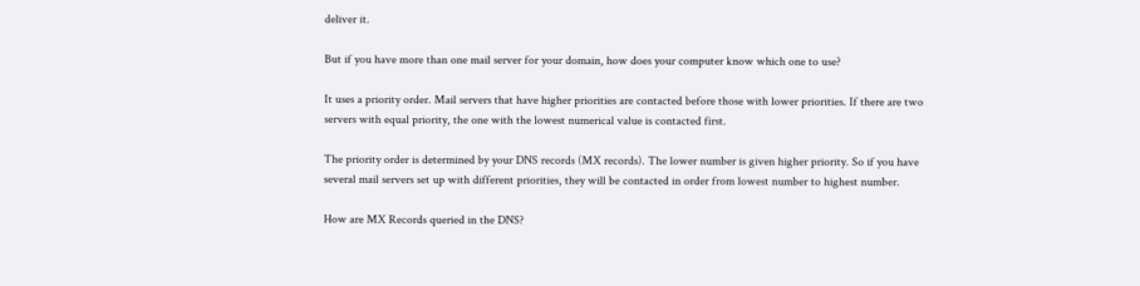deliver it.

But if you have more than one mail server for your domain, how does your computer know which one to use?

It uses a priority order. Mail servers that have higher priorities are contacted before those with lower priorities. If there are two servers with equal priority, the one with the lowest numerical value is contacted first.

The priority order is determined by your DNS records (MX records). The lower number is given higher priority. So if you have several mail servers set up with different priorities, they will be contacted in order from lowest number to highest number.

How are MX Records queried in the DNS?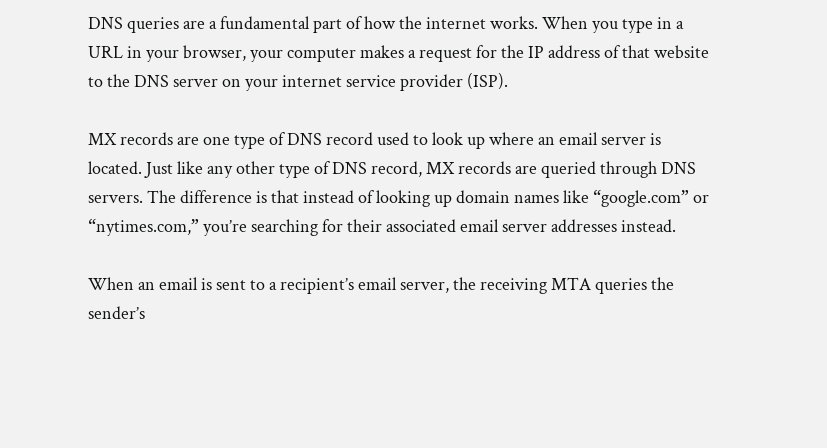DNS queries are a fundamental part of how the internet works. When you type in a URL in your browser, your computer makes a request for the IP address of that website to the DNS server on your internet service provider (ISP).

MX records are one type of DNS record used to look up where an email server is located. Just like any other type of DNS record, MX records are queried through DNS servers. The difference is that instead of looking up domain names like “google.com” or “nytimes.com,” you’re searching for their associated email server addresses instead.

When an email is sent to a recipient’s email server, the receiving MTA queries the sender’s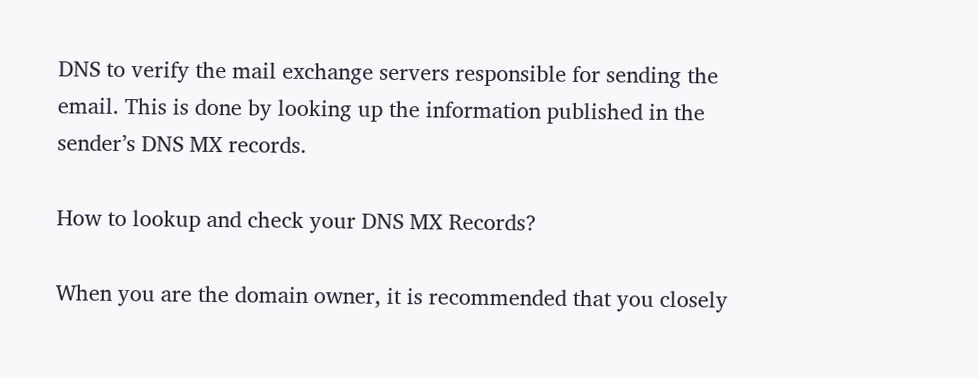DNS to verify the mail exchange servers responsible for sending the email. This is done by looking up the information published in the sender’s DNS MX records.

How to lookup and check your DNS MX Records?

When you are the domain owner, it is recommended that you closely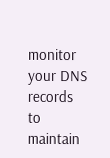monitor your DNS records to maintain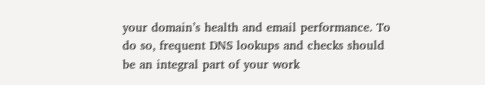your domain’s health and email performance. To do so, frequent DNS lookups and checks should be an integral part of your work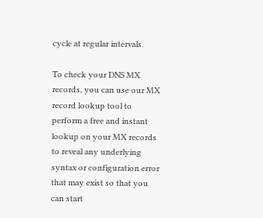cycle at regular intervals.

To check your DNS MX records, you can use our MX record lookup tool to perform a free and instant lookup on your MX records to reveal any underlying syntax or configuration error that may exist so that you can start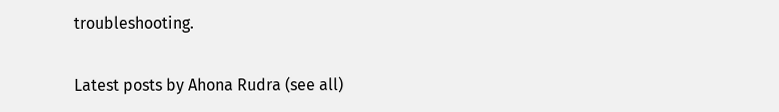troubleshooting.

Latest posts by Ahona Rudra (see all)